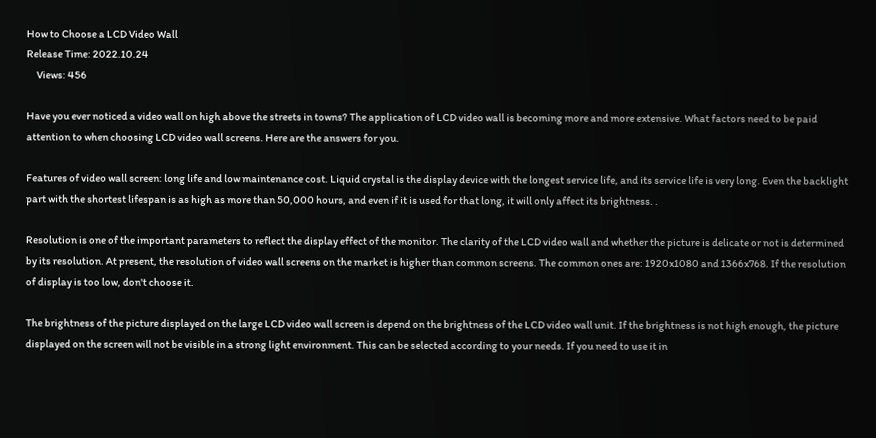How to Choose a LCD Video Wall
Release Time: 2022.10.24
     Views: 456

Have you ever noticed a video wall on high above the streets in towns? The application of LCD video wall is becoming more and more extensive. What factors need to be paid attention to when choosing LCD video wall screens. Here are the answers for you.

Features of video wall screen: long life and low maintenance cost. Liquid crystal is the display device with the longest service life, and its service life is very long. Even the backlight part with the shortest lifespan is as high as more than 50,000 hours, and even if it is used for that long, it will only affect its brightness. .

Resolution is one of the important parameters to reflect the display effect of the monitor. The clarity of the LCD video wall and whether the picture is delicate or not is determined by its resolution. At present, the resolution of video wall screens on the market is higher than common screens. The common ones are: 1920x1080 and 1366x768. If the resolution of display is too low, don't choose it.

The brightness of the picture displayed on the large LCD video wall screen is depend on the brightness of the LCD video wall unit. If the brightness is not high enough, the picture displayed on the screen will not be visible in a strong light environment. This can be selected according to your needs. If you need to use it in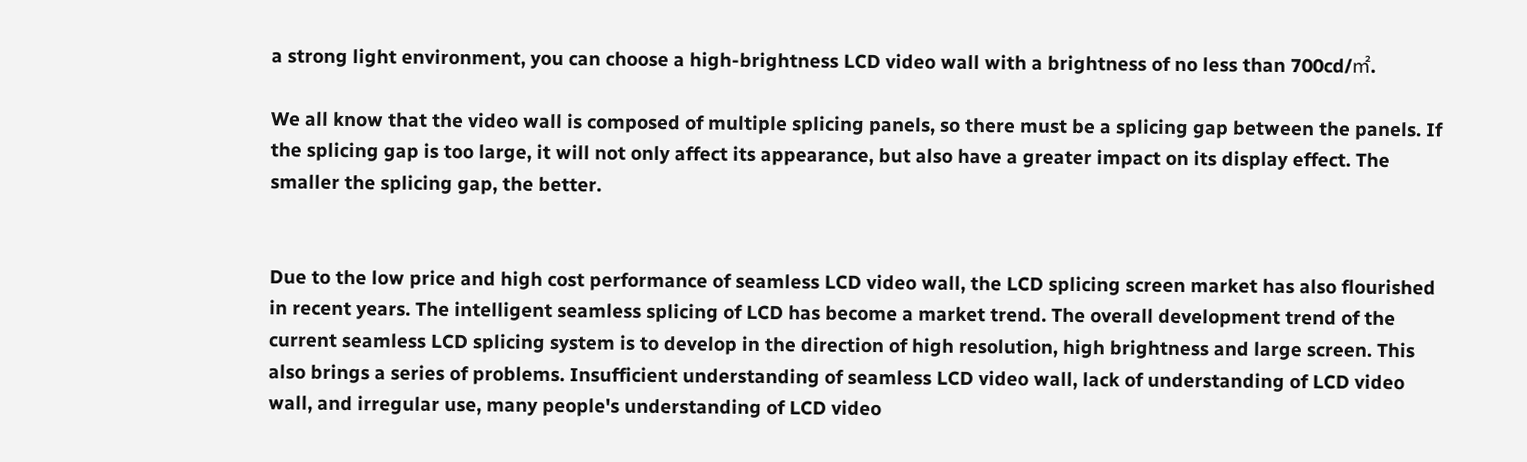a strong light environment, you can choose a high-brightness LCD video wall with a brightness of no less than 700cd/㎡.

We all know that the video wall is composed of multiple splicing panels, so there must be a splicing gap between the panels. If the splicing gap is too large, it will not only affect its appearance, but also have a greater impact on its display effect. The smaller the splicing gap, the better.


Due to the low price and high cost performance of seamless LCD video wall, the LCD splicing screen market has also flourished in recent years. The intelligent seamless splicing of LCD has become a market trend. The overall development trend of the current seamless LCD splicing system is to develop in the direction of high resolution, high brightness and large screen. This also brings a series of problems. Insufficient understanding of seamless LCD video wall, lack of understanding of LCD video wall, and irregular use, many people's understanding of LCD video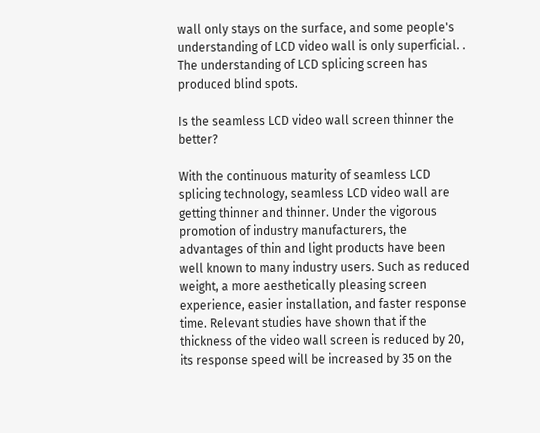wall only stays on the surface, and some people's understanding of LCD video wall is only superficial. . The understanding of LCD splicing screen has produced blind spots.

Is the seamless LCD video wall screen thinner the better?

With the continuous maturity of seamless LCD splicing technology, seamless LCD video wall are getting thinner and thinner. Under the vigorous promotion of industry manufacturers, the advantages of thin and light products have been well known to many industry users. Such as reduced weight, a more aesthetically pleasing screen experience, easier installation, and faster response time. Relevant studies have shown that if the thickness of the video wall screen is reduced by 20, its response speed will be increased by 35 on the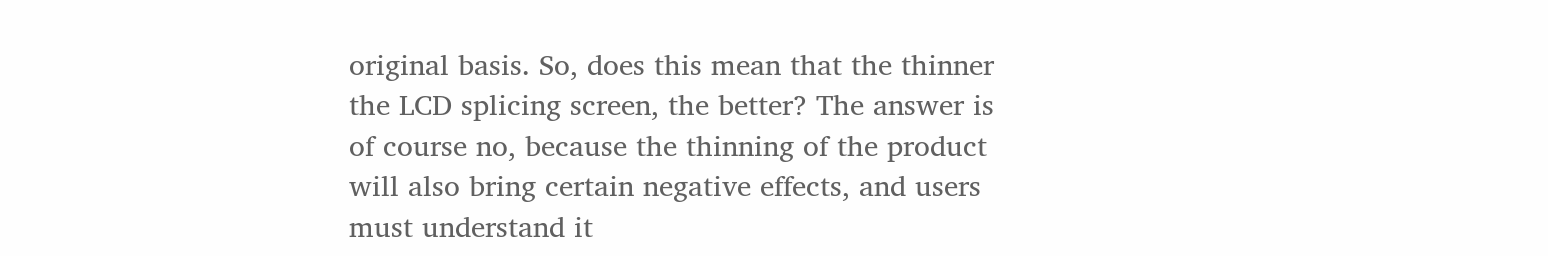original basis. So, does this mean that the thinner the LCD splicing screen, the better? The answer is of course no, because the thinning of the product will also bring certain negative effects, and users must understand it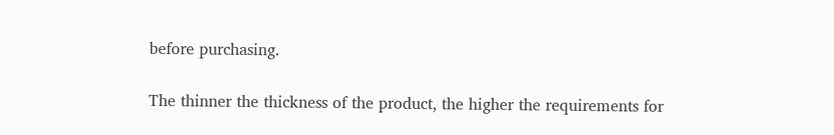before purchasing.

The thinner the thickness of the product, the higher the requirements for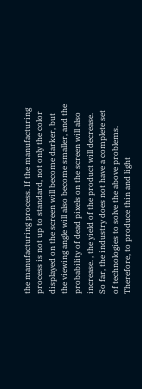the manufacturing process. If the manufacturing process is not up to standard, not only the color displayed on the screen will become darker, but the viewing angle will also become smaller, and the probability of dead pixels on the screen will also increase. , the yield of the product will decrease. So far, the industry does not have a complete set of technologies to solve the above problems. Therefore, to produce thin and light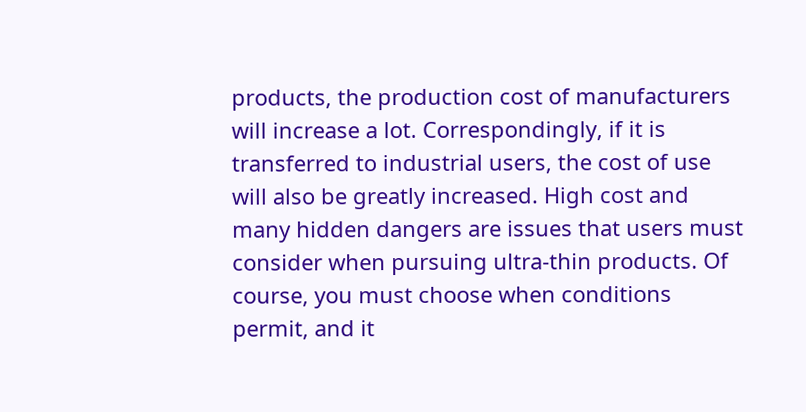products, the production cost of manufacturers will increase a lot. Correspondingly, if it is transferred to industrial users, the cost of use will also be greatly increased. High cost and many hidden dangers are issues that users must consider when pursuing ultra-thin products. Of course, you must choose when conditions permit, and it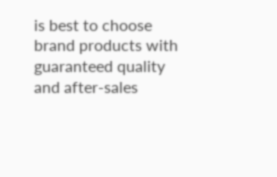is best to choose brand products with guaranteed quality and after-sales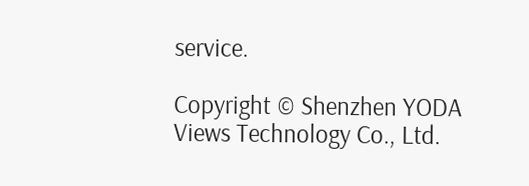service.

Copyright © Shenzhen YODA Views Technology Co., Ltd.